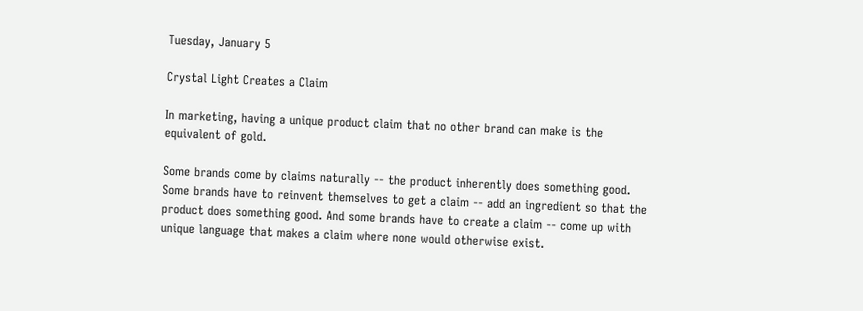Tuesday, January 5

Crystal Light Creates a Claim

In marketing, having a unique product claim that no other brand can make is the equivalent of gold.

Some brands come by claims naturally -- the product inherently does something good. Some brands have to reinvent themselves to get a claim -- add an ingredient so that the product does something good. And some brands have to create a claim -- come up with unique language that makes a claim where none would otherwise exist.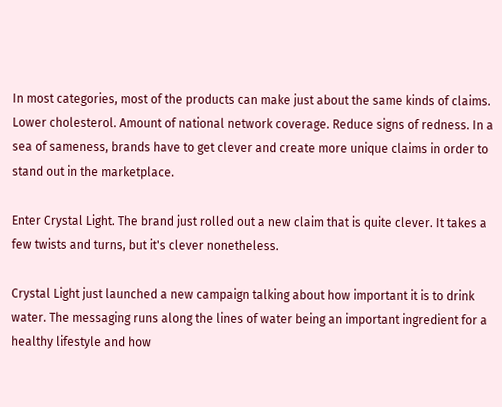In most categories, most of the products can make just about the same kinds of claims. Lower cholesterol. Amount of national network coverage. Reduce signs of redness. In a sea of sameness, brands have to get clever and create more unique claims in order to stand out in the marketplace.

Enter Crystal Light. The brand just rolled out a new claim that is quite clever. It takes a few twists and turns, but it's clever nonetheless.

Crystal Light just launched a new campaign talking about how important it is to drink water. The messaging runs along the lines of water being an important ingredient for a healthy lifestyle and how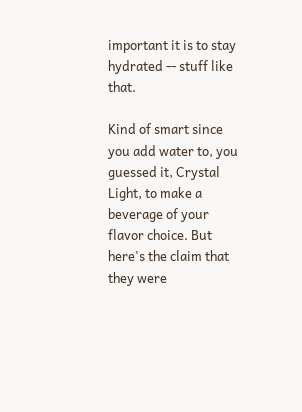important it is to stay hydrated -- stuff like that.

Kind of smart since you add water to, you guessed it, Crystal Light, to make a beverage of your flavor choice. But here's the claim that they were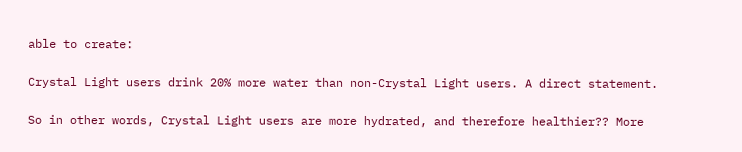able to create:

Crystal Light users drink 20% more water than non-Crystal Light users. A direct statement.

So in other words, Crystal Light users are more hydrated, and therefore healthier?? More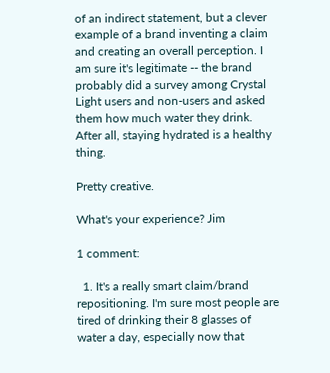of an indirect statement, but a clever example of a brand inventing a claim and creating an overall perception. I am sure it's legitimate -- the brand probably did a survey among Crystal Light users and non-users and asked them how much water they drink. After all, staying hydrated is a healthy thing.

Pretty creative.

What's your experience? Jim

1 comment:

  1. It's a really smart claim/brand repositioning. I'm sure most people are tired of drinking their 8 glasses of water a day, especially now that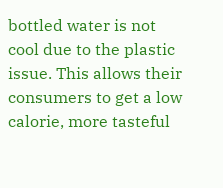bottled water is not cool due to the plastic issue. This allows their consumers to get a low calorie, more tasteful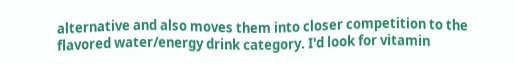alternative and also moves them into closer competition to the flavored water/energy drink category. I'd look for vitamin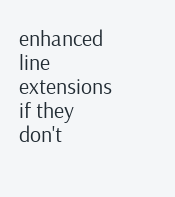enhanced line extensions if they don't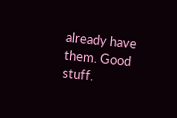already have them. Good stuff.